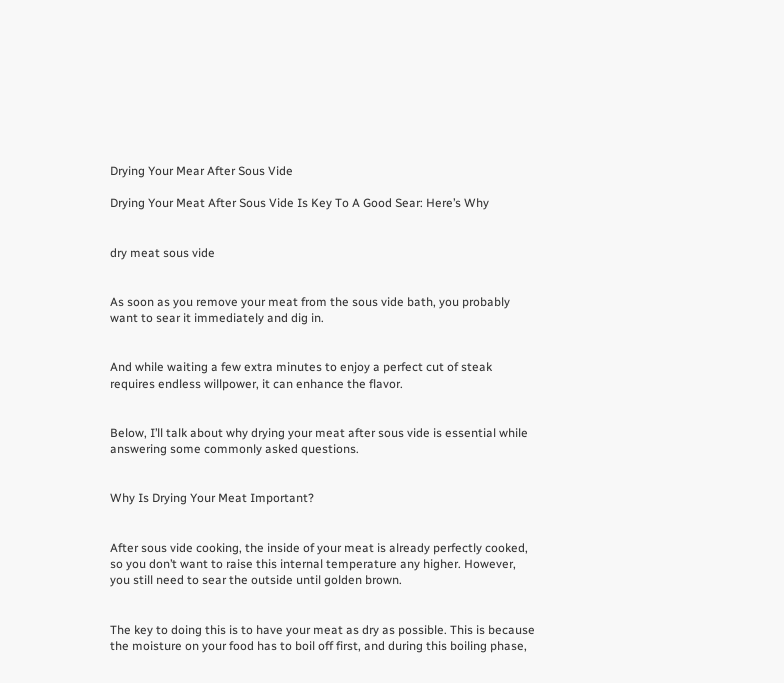Drying Your Mear After Sous Vide

Drying Your Meat After Sous Vide Is Key To A Good Sear: Here’s Why


dry meat sous vide


As soon as you remove your meat from the sous vide bath, you probably want to sear it immediately and dig in.


And while waiting a few extra minutes to enjoy a perfect cut of steak requires endless willpower, it can enhance the flavor.


Below, I’ll talk about why drying your meat after sous vide is essential while answering some commonly asked questions.


Why Is Drying Your Meat Important?


After sous vide cooking, the inside of your meat is already perfectly cooked, so you don’t want to raise this internal temperature any higher. However, you still need to sear the outside until golden brown.


The key to doing this is to have your meat as dry as possible. This is because the moisture on your food has to boil off first, and during this boiling phase,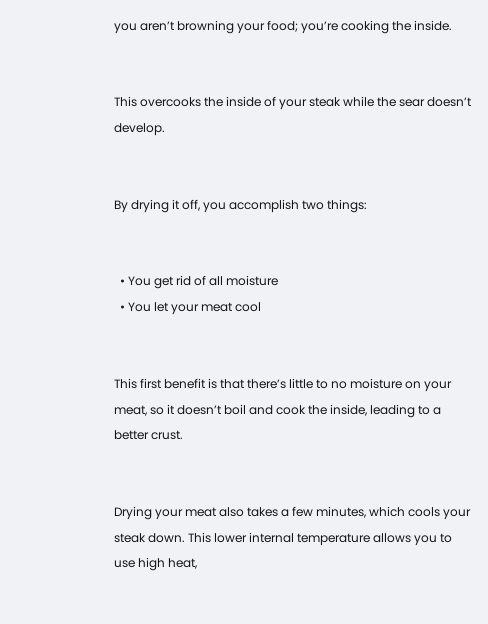you aren’t browning your food; you’re cooking the inside.


This overcooks the inside of your steak while the sear doesn’t develop.


By drying it off, you accomplish two things:


  • You get rid of all moisture
  • You let your meat cool


This first benefit is that there’s little to no moisture on your meat, so it doesn’t boil and cook the inside, leading to a better crust.


Drying your meat also takes a few minutes, which cools your steak down. This lower internal temperature allows you to use high heat,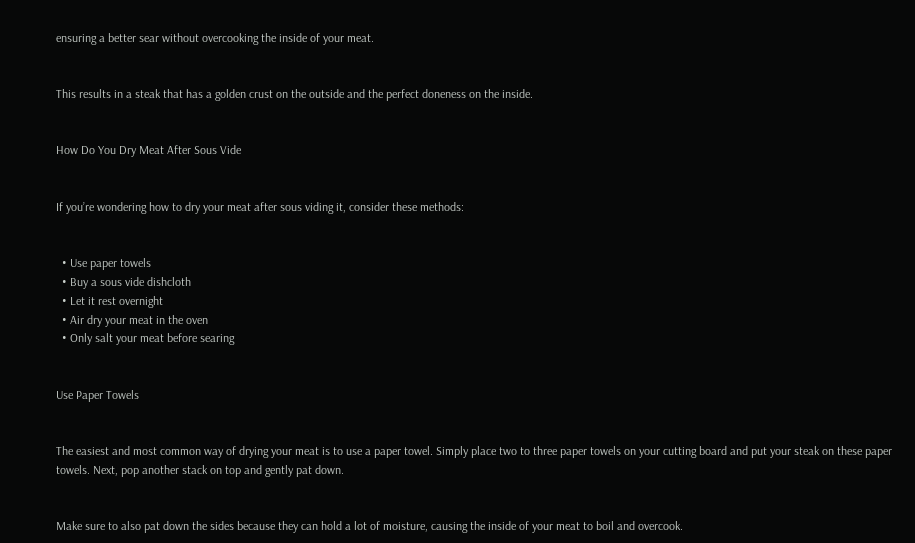ensuring a better sear without overcooking the inside of your meat.


This results in a steak that has a golden crust on the outside and the perfect doneness on the inside.


How Do You Dry Meat After Sous Vide


If you’re wondering how to dry your meat after sous viding it, consider these methods:


  • Use paper towels
  • Buy a sous vide dishcloth
  • Let it rest overnight
  • Air dry your meat in the oven
  • Only salt your meat before searing


Use Paper Towels


The easiest and most common way of drying your meat is to use a paper towel. Simply place two to three paper towels on your cutting board and put your steak on these paper towels. Next, pop another stack on top and gently pat down.


Make sure to also pat down the sides because they can hold a lot of moisture, causing the inside of your meat to boil and overcook.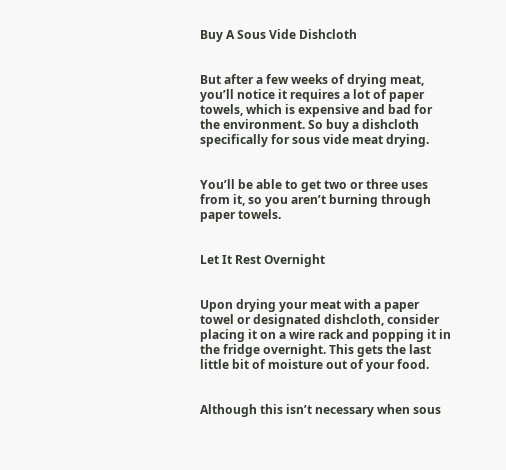Buy A Sous Vide Dishcloth


But after a few weeks of drying meat, you’ll notice it requires a lot of paper towels, which is expensive and bad for the environment. So buy a dishcloth specifically for sous vide meat drying.


You’ll be able to get two or three uses from it, so you aren’t burning through paper towels.


Let It Rest Overnight


Upon drying your meat with a paper towel or designated dishcloth, consider placing it on a wire rack and popping it in the fridge overnight. This gets the last little bit of moisture out of your food.


Although this isn’t necessary when sous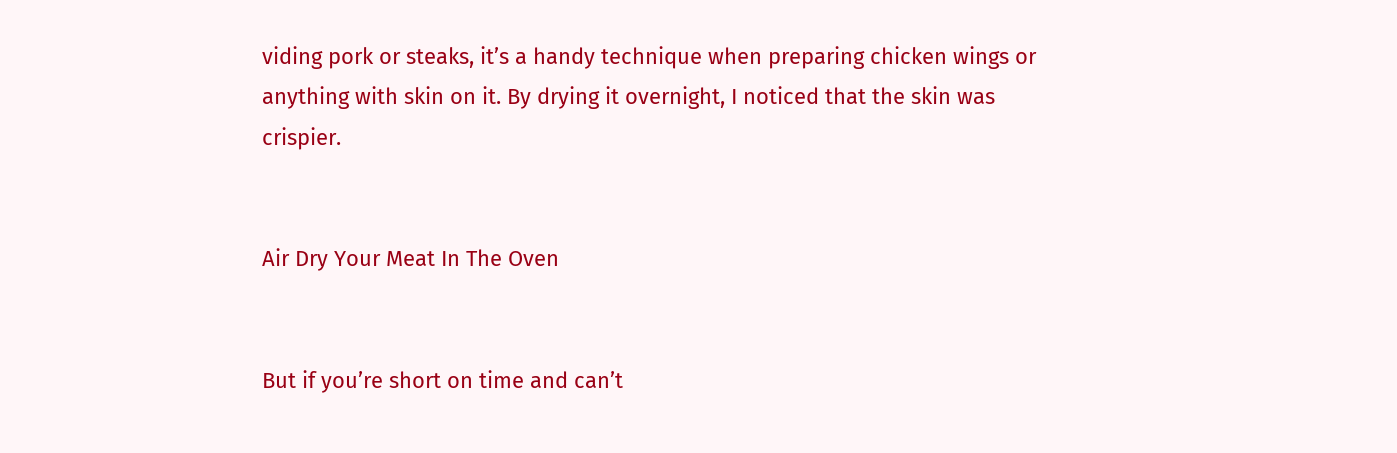viding pork or steaks, it’s a handy technique when preparing chicken wings or anything with skin on it. By drying it overnight, I noticed that the skin was crispier.


Air Dry Your Meat In The Oven


But if you’re short on time and can’t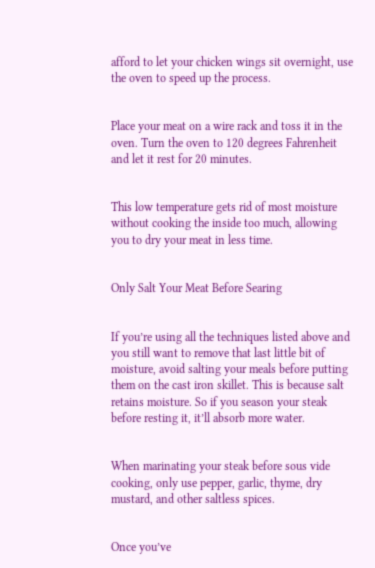afford to let your chicken wings sit overnight, use the oven to speed up the process.


Place your meat on a wire rack and toss it in the oven. Turn the oven to 120 degrees Fahrenheit and let it rest for 20 minutes.


This low temperature gets rid of most moisture without cooking the inside too much, allowing you to dry your meat in less time.


Only Salt Your Meat Before Searing


If you’re using all the techniques listed above and you still want to remove that last little bit of moisture, avoid salting your meals before putting them on the cast iron skillet. This is because salt retains moisture. So if you season your steak before resting it, it’ll absorb more water.


When marinating your steak before sous vide cooking, only use pepper, garlic, thyme, dry mustard, and other saltless spices.


Once you’ve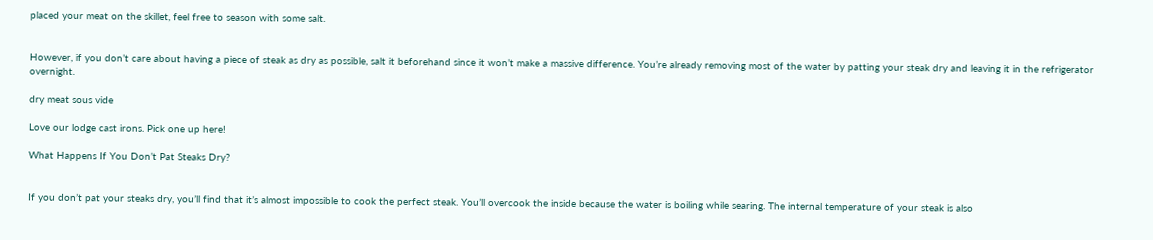placed your meat on the skillet, feel free to season with some salt.


However, if you don’t care about having a piece of steak as dry as possible, salt it beforehand since it won’t make a massive difference. You’re already removing most of the water by patting your steak dry and leaving it in the refrigerator overnight.

dry meat sous vide

Love our lodge cast irons. Pick one up here!

What Happens If You Don’t Pat Steaks Dry?


If you don’t pat your steaks dry, you’ll find that it’s almost impossible to cook the perfect steak. You’ll overcook the inside because the water is boiling while searing. The internal temperature of your steak is also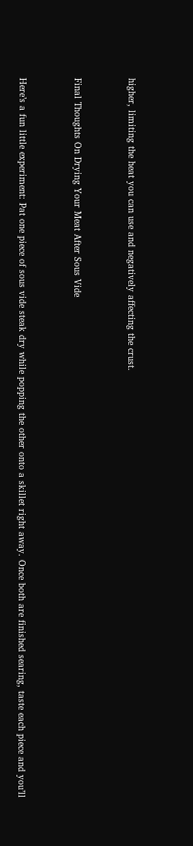higher, limiting the heat you can use and negatively affecting the crust.


Final Thoughts On Drying Your Meat After Sous Vide


Here’s a fun little experiment: Pat one piece of sous vide steak dry while popping the other onto a skillet right away. Once both are finished searing, taste each piece and you’ll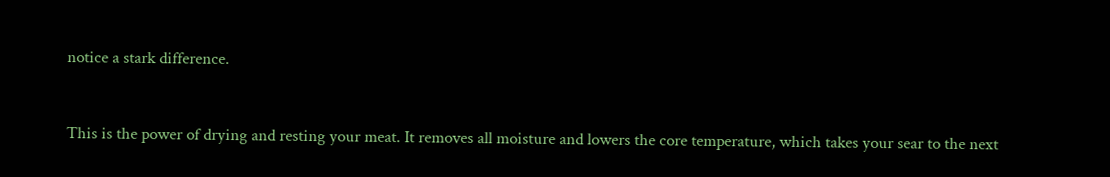notice a stark difference.


This is the power of drying and resting your meat. It removes all moisture and lowers the core temperature, which takes your sear to the next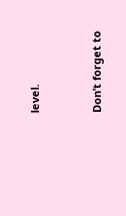level.


Don’t forget to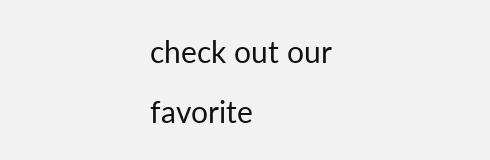check out our favorite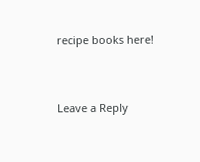recipe books here!


Leave a Reply